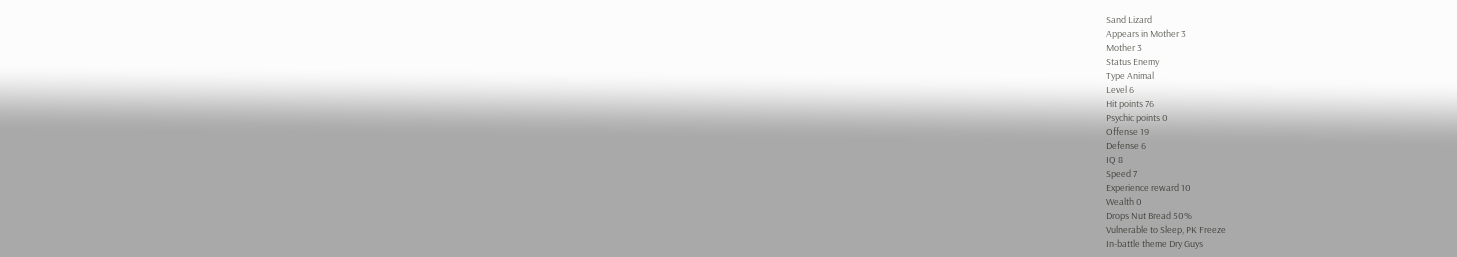Sand Lizard
Appears in Mother 3
Mother 3
Status Enemy
Type Animal
Level 6
Hit points 76
Psychic points 0
Offense 19
Defense 6
IQ 8
Speed 7
Experience reward 10
Wealth 0
Drops Nut Bread 50%
Vulnerable to Sleep, PK Freeze
In-battle theme Dry Guys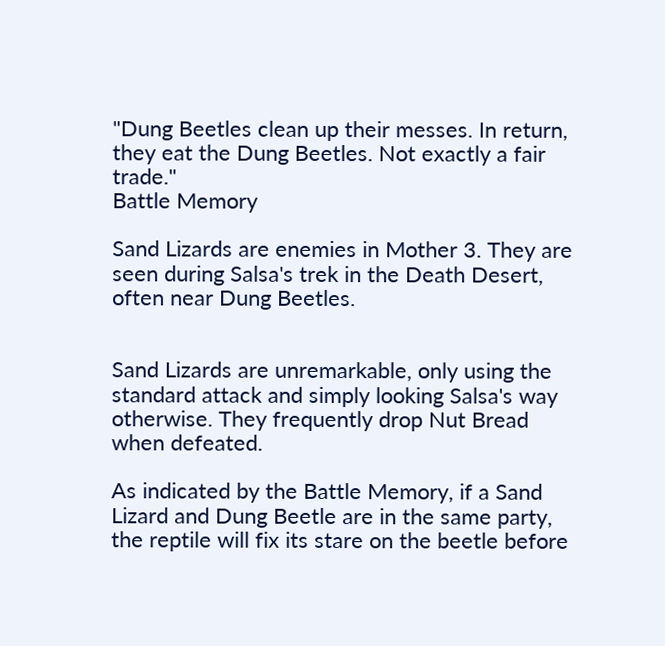"Dung Beetles clean up their messes. In return, they eat the Dung Beetles. Not exactly a fair trade."
Battle Memory

Sand Lizards are enemies in Mother 3. They are seen during Salsa's trek in the Death Desert, often near Dung Beetles.


Sand Lizards are unremarkable, only using the standard attack and simply looking Salsa's way otherwise. They frequently drop Nut Bread when defeated.

As indicated by the Battle Memory, if a Sand Lizard and Dung Beetle are in the same party, the reptile will fix its stare on the beetle before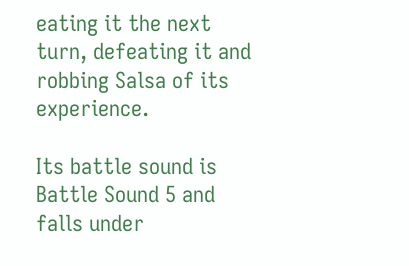eating it the next turn, defeating it and robbing Salsa of its experience.

Its battle sound is Battle Sound 5 and falls under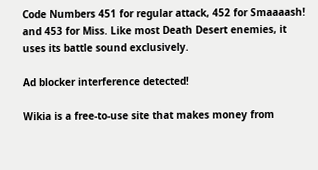Code Numbers 451 for regular attack, 452 for Smaaaash! and 453 for Miss. Like most Death Desert enemies, it uses its battle sound exclusively.

Ad blocker interference detected!

Wikia is a free-to-use site that makes money from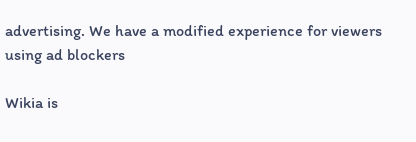advertising. We have a modified experience for viewers using ad blockers

Wikia is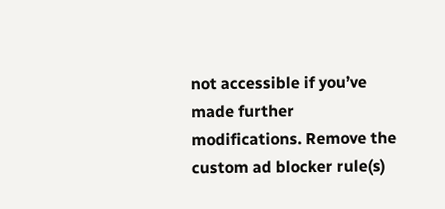not accessible if you’ve made further modifications. Remove the custom ad blocker rule(s)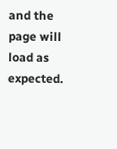and the page will load as expected.